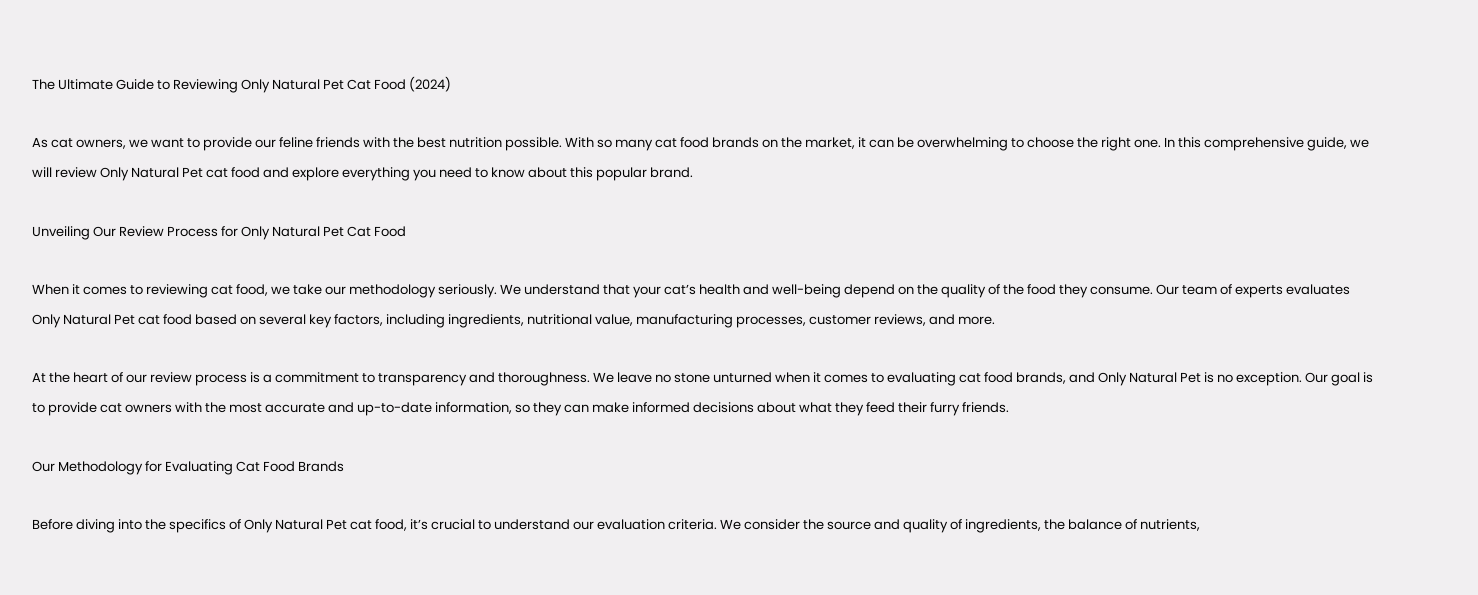The Ultimate Guide to Reviewing Only Natural Pet Cat Food (2024)

As cat owners, we want to provide our feline friends with the best nutrition possible. With so many cat food brands on the market, it can be overwhelming to choose the right one. In this comprehensive guide, we will review Only Natural Pet cat food and explore everything you need to know about this popular brand.

Unveiling Our Review Process for Only Natural Pet Cat Food

When it comes to reviewing cat food, we take our methodology seriously. We understand that your cat’s health and well-being depend on the quality of the food they consume. Our team of experts evaluates Only Natural Pet cat food based on several key factors, including ingredients, nutritional value, manufacturing processes, customer reviews, and more.

At the heart of our review process is a commitment to transparency and thoroughness. We leave no stone unturned when it comes to evaluating cat food brands, and Only Natural Pet is no exception. Our goal is to provide cat owners with the most accurate and up-to-date information, so they can make informed decisions about what they feed their furry friends.

Our Methodology for Evaluating Cat Food Brands

Before diving into the specifics of Only Natural Pet cat food, it’s crucial to understand our evaluation criteria. We consider the source and quality of ingredients, the balance of nutrients,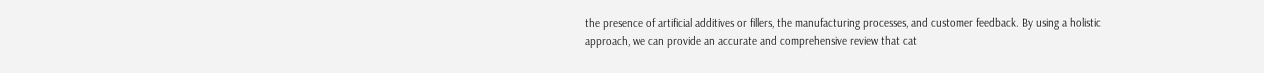the presence of artificial additives or fillers, the manufacturing processes, and customer feedback. By using a holistic approach, we can provide an accurate and comprehensive review that cat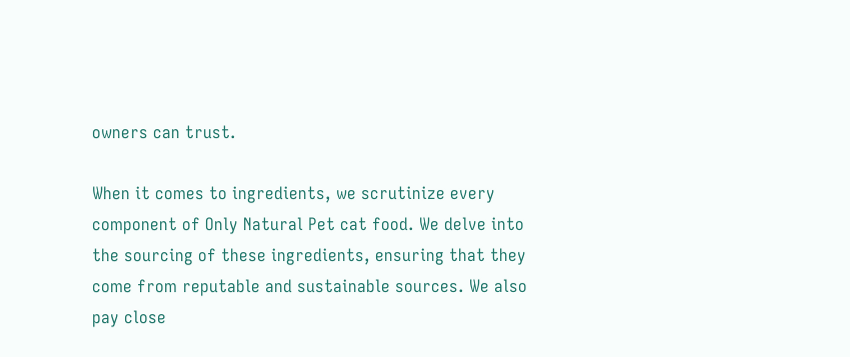owners can trust.

When it comes to ingredients, we scrutinize every component of Only Natural Pet cat food. We delve into the sourcing of these ingredients, ensuring that they come from reputable and sustainable sources. We also pay close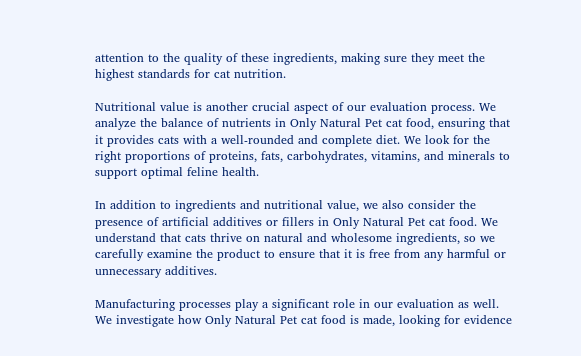attention to the quality of these ingredients, making sure they meet the highest standards for cat nutrition.

Nutritional value is another crucial aspect of our evaluation process. We analyze the balance of nutrients in Only Natural Pet cat food, ensuring that it provides cats with a well-rounded and complete diet. We look for the right proportions of proteins, fats, carbohydrates, vitamins, and minerals to support optimal feline health.

In addition to ingredients and nutritional value, we also consider the presence of artificial additives or fillers in Only Natural Pet cat food. We understand that cats thrive on natural and wholesome ingredients, so we carefully examine the product to ensure that it is free from any harmful or unnecessary additives.

Manufacturing processes play a significant role in our evaluation as well. We investigate how Only Natural Pet cat food is made, looking for evidence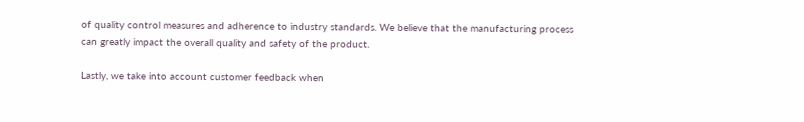of quality control measures and adherence to industry standards. We believe that the manufacturing process can greatly impact the overall quality and safety of the product.

Lastly, we take into account customer feedback when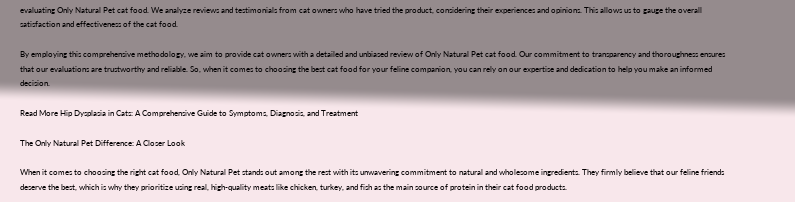evaluating Only Natural Pet cat food. We analyze reviews and testimonials from cat owners who have tried the product, considering their experiences and opinions. This allows us to gauge the overall satisfaction and effectiveness of the cat food.

By employing this comprehensive methodology, we aim to provide cat owners with a detailed and unbiased review of Only Natural Pet cat food. Our commitment to transparency and thoroughness ensures that our evaluations are trustworthy and reliable. So, when it comes to choosing the best cat food for your feline companion, you can rely on our expertise and dedication to help you make an informed decision.

Read More Hip Dysplasia in Cats: A Comprehensive Guide to Symptoms, Diagnosis, and Treatment

The Only Natural Pet Difference: A Closer Look

When it comes to choosing the right cat food, Only Natural Pet stands out among the rest with its unwavering commitment to natural and wholesome ingredients. They firmly believe that our feline friends deserve the best, which is why they prioritize using real, high-quality meats like chicken, turkey, and fish as the main source of protein in their cat food products.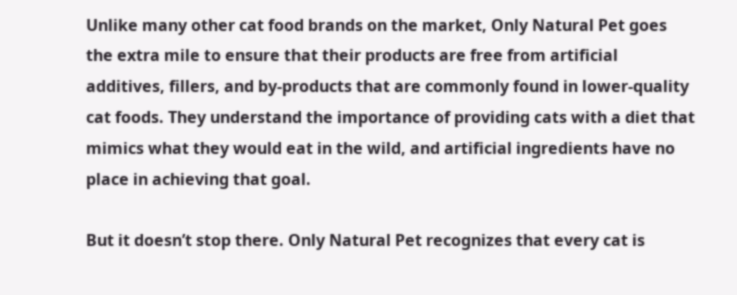Unlike many other cat food brands on the market, Only Natural Pet goes the extra mile to ensure that their products are free from artificial additives, fillers, and by-products that are commonly found in lower-quality cat foods. They understand the importance of providing cats with a diet that mimics what they would eat in the wild, and artificial ingredients have no place in achieving that goal.

But it doesn’t stop there. Only Natural Pet recognizes that every cat is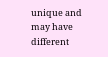unique and may have different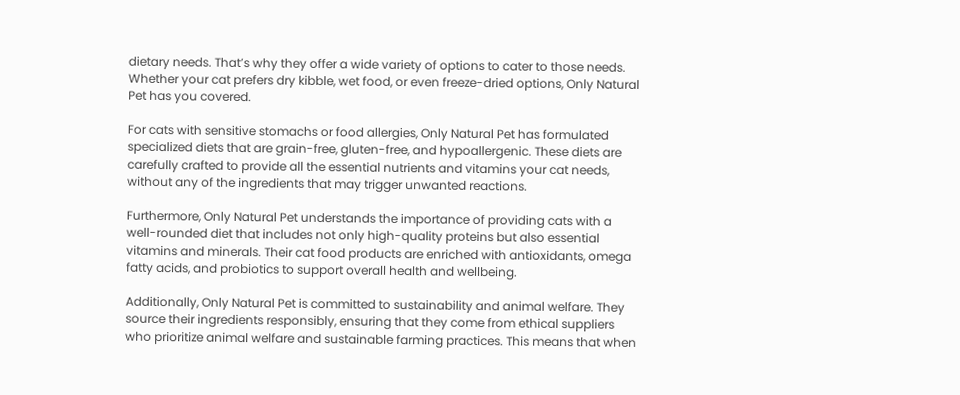dietary needs. That’s why they offer a wide variety of options to cater to those needs. Whether your cat prefers dry kibble, wet food, or even freeze-dried options, Only Natural Pet has you covered.

For cats with sensitive stomachs or food allergies, Only Natural Pet has formulated specialized diets that are grain-free, gluten-free, and hypoallergenic. These diets are carefully crafted to provide all the essential nutrients and vitamins your cat needs, without any of the ingredients that may trigger unwanted reactions.

Furthermore, Only Natural Pet understands the importance of providing cats with a well-rounded diet that includes not only high-quality proteins but also essential vitamins and minerals. Their cat food products are enriched with antioxidants, omega fatty acids, and probiotics to support overall health and wellbeing.

Additionally, Only Natural Pet is committed to sustainability and animal welfare. They source their ingredients responsibly, ensuring that they come from ethical suppliers who prioritize animal welfare and sustainable farming practices. This means that when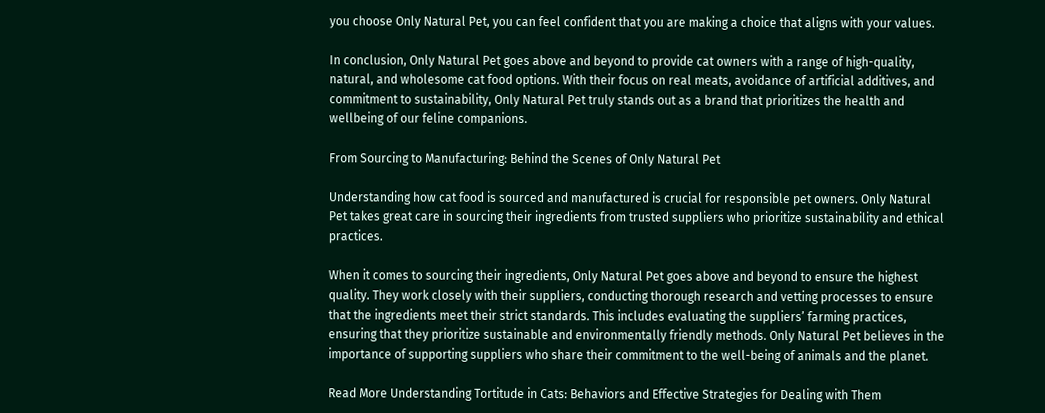you choose Only Natural Pet, you can feel confident that you are making a choice that aligns with your values.

In conclusion, Only Natural Pet goes above and beyond to provide cat owners with a range of high-quality, natural, and wholesome cat food options. With their focus on real meats, avoidance of artificial additives, and commitment to sustainability, Only Natural Pet truly stands out as a brand that prioritizes the health and wellbeing of our feline companions.

From Sourcing to Manufacturing: Behind the Scenes of Only Natural Pet

Understanding how cat food is sourced and manufactured is crucial for responsible pet owners. Only Natural Pet takes great care in sourcing their ingredients from trusted suppliers who prioritize sustainability and ethical practices.

When it comes to sourcing their ingredients, Only Natural Pet goes above and beyond to ensure the highest quality. They work closely with their suppliers, conducting thorough research and vetting processes to ensure that the ingredients meet their strict standards. This includes evaluating the suppliers’ farming practices, ensuring that they prioritize sustainable and environmentally friendly methods. Only Natural Pet believes in the importance of supporting suppliers who share their commitment to the well-being of animals and the planet.

Read More Understanding Tortitude in Cats: Behaviors and Effective Strategies for Dealing with Them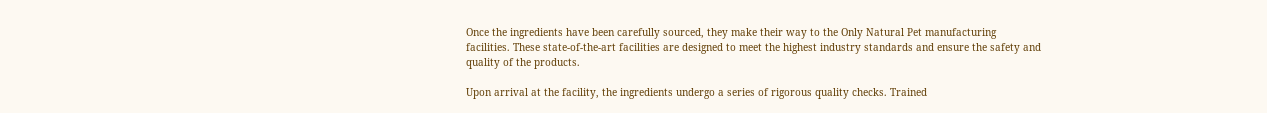Once the ingredients have been carefully sourced, they make their way to the Only Natural Pet manufacturing facilities. These state-of-the-art facilities are designed to meet the highest industry standards and ensure the safety and quality of the products.

Upon arrival at the facility, the ingredients undergo a series of rigorous quality checks. Trained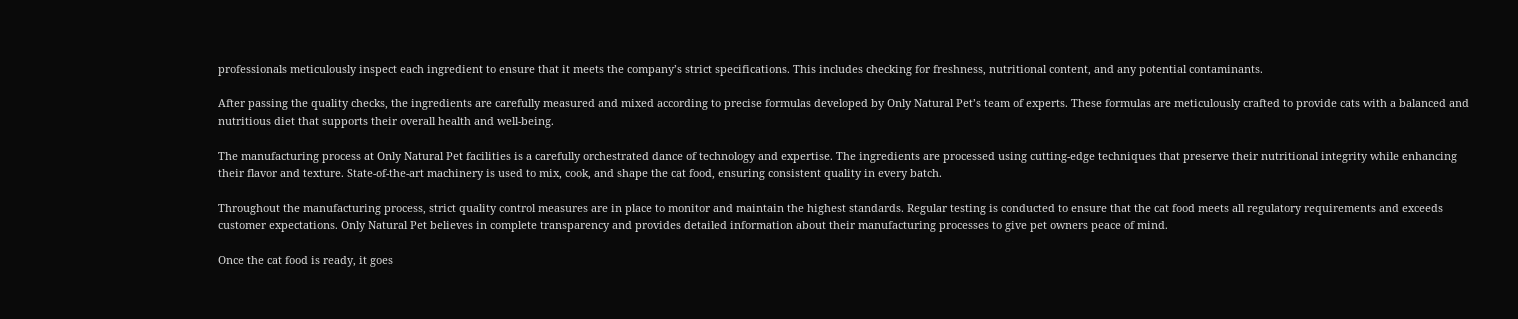professionals meticulously inspect each ingredient to ensure that it meets the company’s strict specifications. This includes checking for freshness, nutritional content, and any potential contaminants.

After passing the quality checks, the ingredients are carefully measured and mixed according to precise formulas developed by Only Natural Pet’s team of experts. These formulas are meticulously crafted to provide cats with a balanced and nutritious diet that supports their overall health and well-being.

The manufacturing process at Only Natural Pet facilities is a carefully orchestrated dance of technology and expertise. The ingredients are processed using cutting-edge techniques that preserve their nutritional integrity while enhancing their flavor and texture. State-of-the-art machinery is used to mix, cook, and shape the cat food, ensuring consistent quality in every batch.

Throughout the manufacturing process, strict quality control measures are in place to monitor and maintain the highest standards. Regular testing is conducted to ensure that the cat food meets all regulatory requirements and exceeds customer expectations. Only Natural Pet believes in complete transparency and provides detailed information about their manufacturing processes to give pet owners peace of mind.

Once the cat food is ready, it goes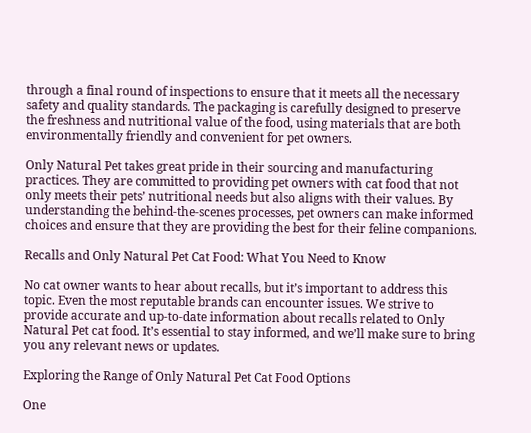through a final round of inspections to ensure that it meets all the necessary safety and quality standards. The packaging is carefully designed to preserve the freshness and nutritional value of the food, using materials that are both environmentally friendly and convenient for pet owners.

Only Natural Pet takes great pride in their sourcing and manufacturing practices. They are committed to providing pet owners with cat food that not only meets their pets’ nutritional needs but also aligns with their values. By understanding the behind-the-scenes processes, pet owners can make informed choices and ensure that they are providing the best for their feline companions.

Recalls and Only Natural Pet Cat Food: What You Need to Know

No cat owner wants to hear about recalls, but it’s important to address this topic. Even the most reputable brands can encounter issues. We strive to provide accurate and up-to-date information about recalls related to Only Natural Pet cat food. It’s essential to stay informed, and we’ll make sure to bring you any relevant news or updates.

Exploring the Range of Only Natural Pet Cat Food Options

One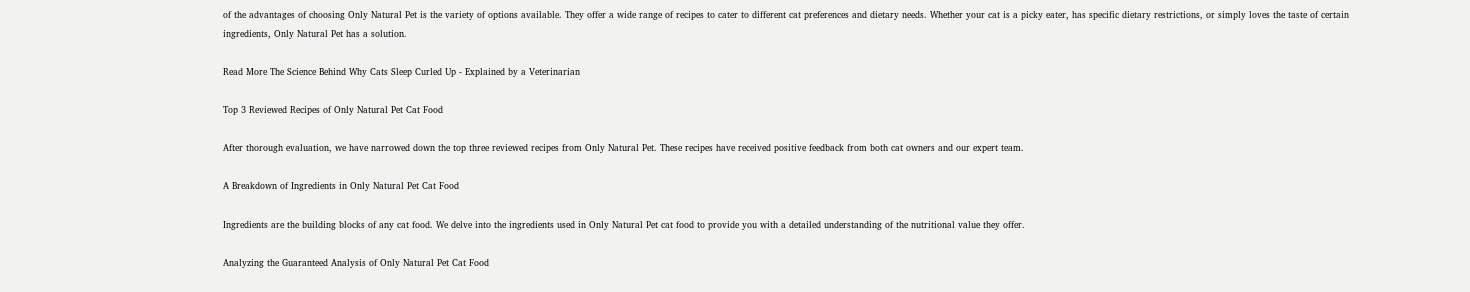of the advantages of choosing Only Natural Pet is the variety of options available. They offer a wide range of recipes to cater to different cat preferences and dietary needs. Whether your cat is a picky eater, has specific dietary restrictions, or simply loves the taste of certain ingredients, Only Natural Pet has a solution.

Read More The Science Behind Why Cats Sleep Curled Up - Explained by a Veterinarian

Top 3 Reviewed Recipes of Only Natural Pet Cat Food

After thorough evaluation, we have narrowed down the top three reviewed recipes from Only Natural Pet. These recipes have received positive feedback from both cat owners and our expert team.

A Breakdown of Ingredients in Only Natural Pet Cat Food

Ingredients are the building blocks of any cat food. We delve into the ingredients used in Only Natural Pet cat food to provide you with a detailed understanding of the nutritional value they offer.

Analyzing the Guaranteed Analysis of Only Natural Pet Cat Food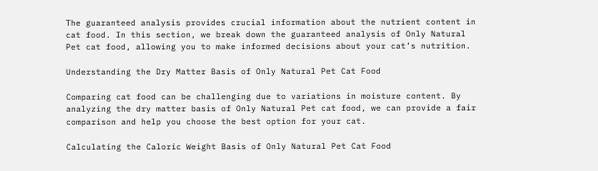The guaranteed analysis provides crucial information about the nutrient content in cat food. In this section, we break down the guaranteed analysis of Only Natural Pet cat food, allowing you to make informed decisions about your cat’s nutrition.

Understanding the Dry Matter Basis of Only Natural Pet Cat Food

Comparing cat food can be challenging due to variations in moisture content. By analyzing the dry matter basis of Only Natural Pet cat food, we can provide a fair comparison and help you choose the best option for your cat.

Calculating the Caloric Weight Basis of Only Natural Pet Cat Food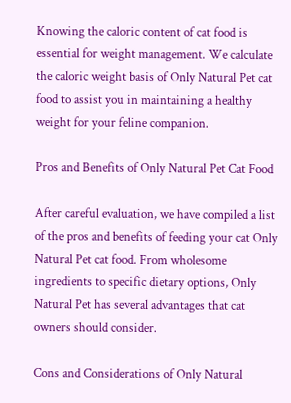Knowing the caloric content of cat food is essential for weight management. We calculate the caloric weight basis of Only Natural Pet cat food to assist you in maintaining a healthy weight for your feline companion.

Pros and Benefits of Only Natural Pet Cat Food

After careful evaluation, we have compiled a list of the pros and benefits of feeding your cat Only Natural Pet cat food. From wholesome ingredients to specific dietary options, Only Natural Pet has several advantages that cat owners should consider.

Cons and Considerations of Only Natural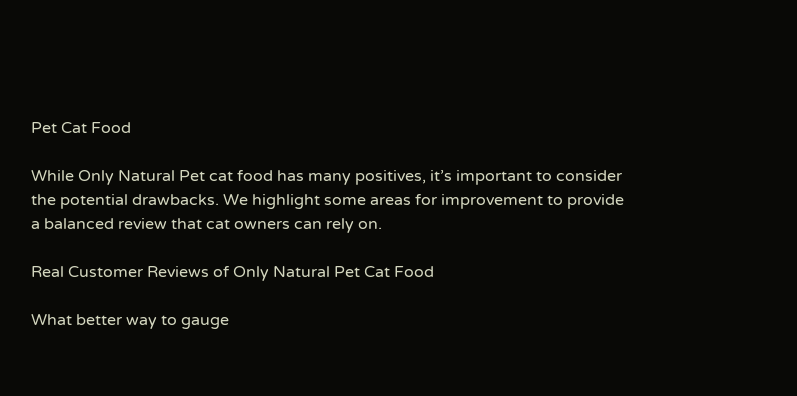Pet Cat Food

While Only Natural Pet cat food has many positives, it’s important to consider the potential drawbacks. We highlight some areas for improvement to provide a balanced review that cat owners can rely on.

Real Customer Reviews of Only Natural Pet Cat Food

What better way to gauge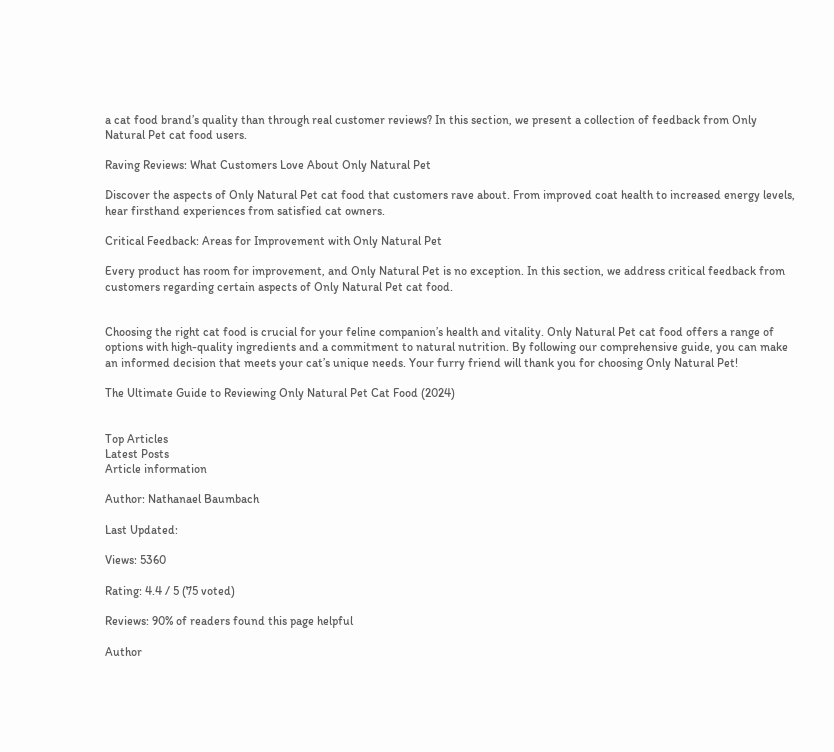a cat food brand’s quality than through real customer reviews? In this section, we present a collection of feedback from Only Natural Pet cat food users.

Raving Reviews: What Customers Love About Only Natural Pet

Discover the aspects of Only Natural Pet cat food that customers rave about. From improved coat health to increased energy levels, hear firsthand experiences from satisfied cat owners.

Critical Feedback: Areas for Improvement with Only Natural Pet

Every product has room for improvement, and Only Natural Pet is no exception. In this section, we address critical feedback from customers regarding certain aspects of Only Natural Pet cat food.


Choosing the right cat food is crucial for your feline companion’s health and vitality. Only Natural Pet cat food offers a range of options with high-quality ingredients and a commitment to natural nutrition. By following our comprehensive guide, you can make an informed decision that meets your cat’s unique needs. Your furry friend will thank you for choosing Only Natural Pet!

The Ultimate Guide to Reviewing Only Natural Pet Cat Food (2024)


Top Articles
Latest Posts
Article information

Author: Nathanael Baumbach

Last Updated:

Views: 5360

Rating: 4.4 / 5 (75 voted)

Reviews: 90% of readers found this page helpful

Author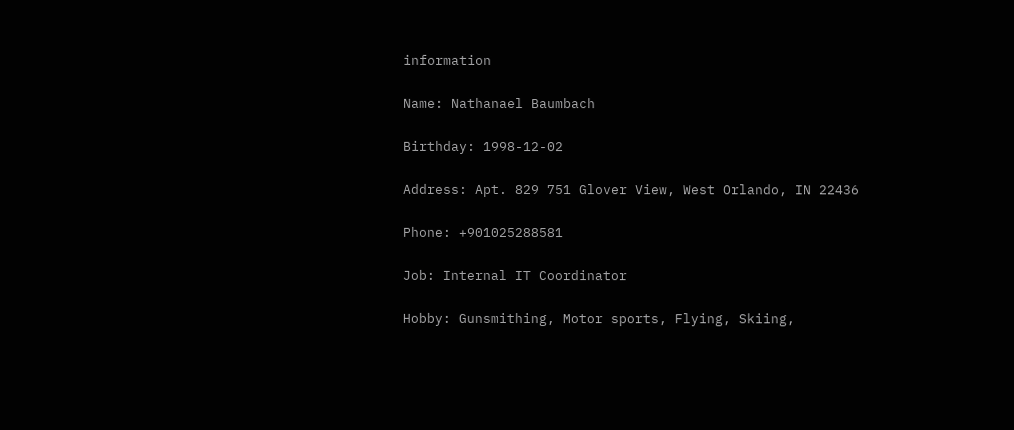information

Name: Nathanael Baumbach

Birthday: 1998-12-02

Address: Apt. 829 751 Glover View, West Orlando, IN 22436

Phone: +901025288581

Job: Internal IT Coordinator

Hobby: Gunsmithing, Motor sports, Flying, Skiing,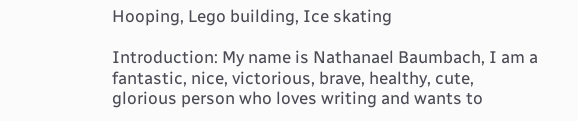Hooping, Lego building, Ice skating

Introduction: My name is Nathanael Baumbach, I am a fantastic, nice, victorious, brave, healthy, cute, glorious person who loves writing and wants to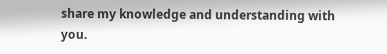share my knowledge and understanding with you.